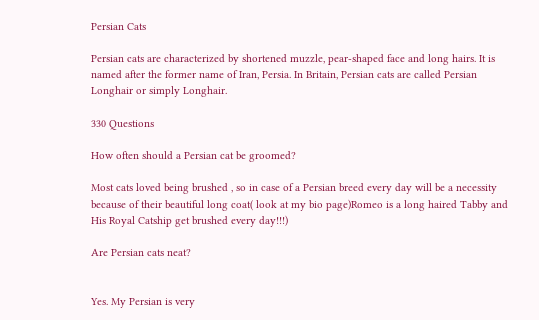Persian Cats

Persian cats are characterized by shortened muzzle, pear-shaped face and long hairs. It is named after the former name of Iran, Persia. In Britain, Persian cats are called Persian Longhair or simply Longhair.

330 Questions

How often should a Persian cat be groomed?

Most cats loved being brushed , so in case of a Persian breed every day will be a necessity because of their beautiful long coat( look at my bio page)Romeo is a long haired Tabby and His Royal Catship get brushed every day!!!)

Are Persian cats neat?


Yes. My Persian is very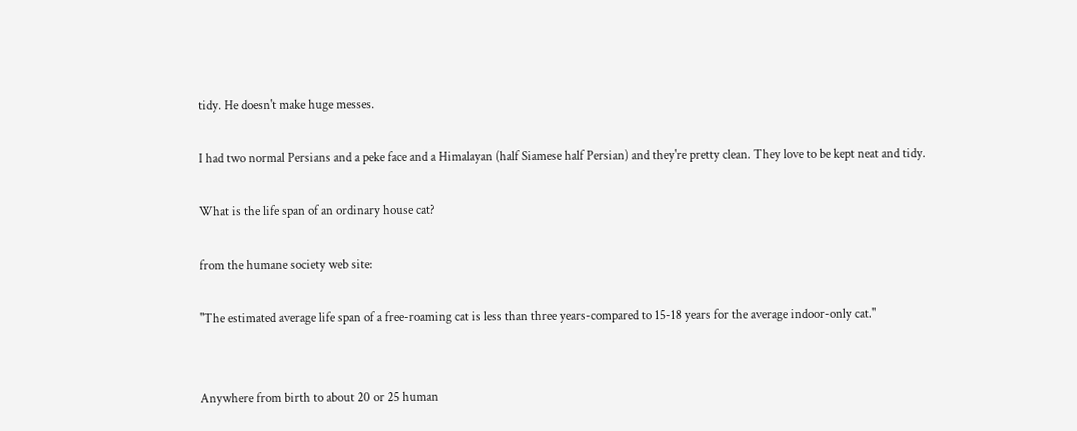tidy. He doesn't make huge messes.

I had two normal Persians and a peke face and a Himalayan (half Siamese half Persian) and they're pretty clean. They love to be kept neat and tidy.

What is the life span of an ordinary house cat?

from the humane society web site:

"The estimated average life span of a free-roaming cat is less than three years-compared to 15-18 years for the average indoor-only cat."


Anywhere from birth to about 20 or 25 human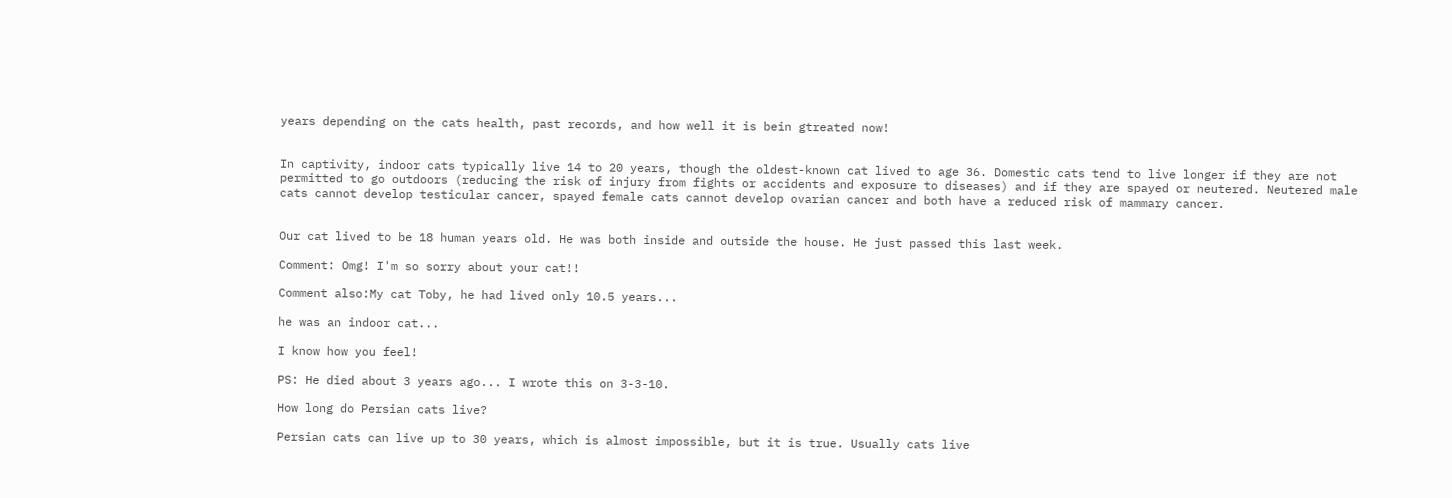years depending on the cats health, past records, and how well it is bein gtreated now!


In captivity, indoor cats typically live 14 to 20 years, though the oldest-known cat lived to age 36. Domestic cats tend to live longer if they are not permitted to go outdoors (reducing the risk of injury from fights or accidents and exposure to diseases) and if they are spayed or neutered. Neutered male cats cannot develop testicular cancer, spayed female cats cannot develop ovarian cancer and both have a reduced risk of mammary cancer.


Our cat lived to be 18 human years old. He was both inside and outside the house. He just passed this last week.

Comment: Omg! I'm so sorry about your cat!!

Comment also:My cat Toby, he had lived only 10.5 years...

he was an indoor cat...

I know how you feel!

PS: He died about 3 years ago... I wrote this on 3-3-10.

How long do Persian cats live?

Persian cats can live up to 30 years, which is almost impossible, but it is true. Usually cats live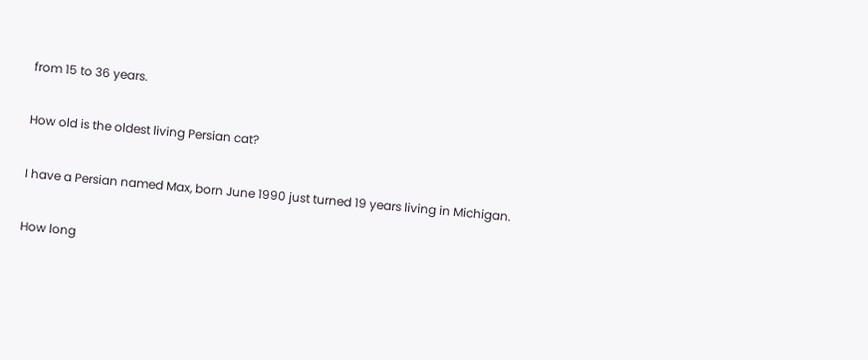from 15 to 36 years.

How old is the oldest living Persian cat?

I have a Persian named Max, born June 1990 just turned 19 years living in Michigan.

How long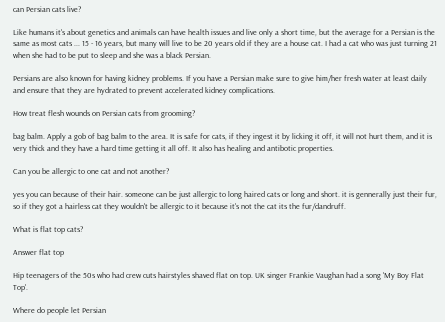can Persian cats live?

Like humans it's about genetics and animals can have health issues and live only a short time, but the average for a Persian is the same as most cats ... 15 - 16 years, but many will live to be 20 years old if they are a house cat. I had a cat who was just turning 21 when she had to be put to sleep and she was a black Persian.

Persians are also known for having kidney problems. If you have a Persian make sure to give him/her fresh water at least daily and ensure that they are hydrated to prevent accelerated kidney complications.

How treat flesh wounds on Persian cats from grooming?

bag balm. Apply a gob of bag balm to the area. It is safe for cats, if they ingest it by licking it off, it will not hurt them, and it is very thick and they have a hard time getting it all off. It also has healing and antibotic properties.

Can you be allergic to one cat and not another?

yes you can because of their hair. someone can be just allergic to long haired cats or long and short. it is gennerally just their fur, so if they got a hairless cat they wouldn't be allergic to it because it's not the cat its the fur/dandruff.

What is flat top cats?

Answer flat top

Hip teenagers of the 50s who had crew cuts hairstyles shaved flat on top. UK singer Frankie Vaughan had a song 'My Boy Flat Top'.

Where do people let Persian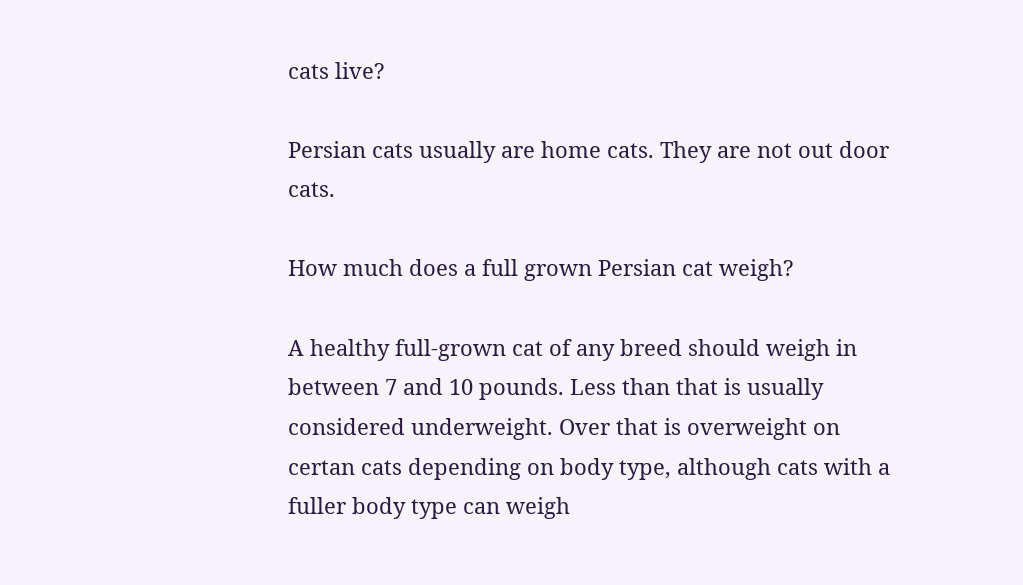cats live?

Persian cats usually are home cats. They are not out door cats.

How much does a full grown Persian cat weigh?

A healthy full-grown cat of any breed should weigh in between 7 and 10 pounds. Less than that is usually considered underweight. Over that is overweight on certan cats depending on body type, although cats with a fuller body type can weigh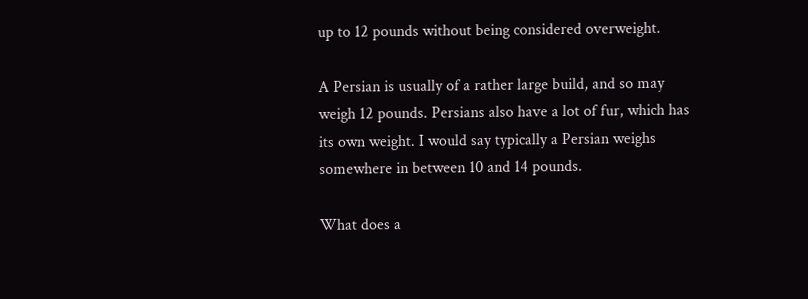up to 12 pounds without being considered overweight.

A Persian is usually of a rather large build, and so may weigh 12 pounds. Persians also have a lot of fur, which has its own weight. I would say typically a Persian weighs somewhere in between 10 and 14 pounds.

What does a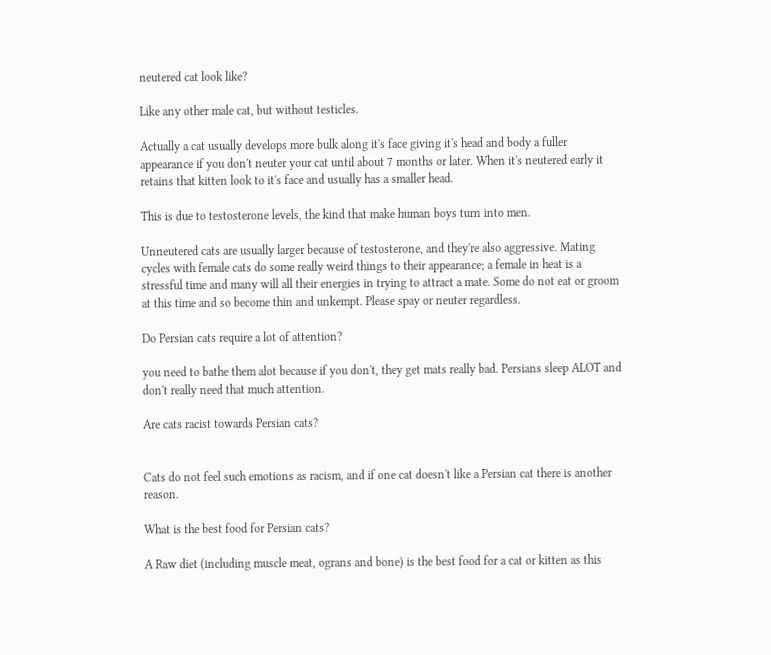neutered cat look like?

Like any other male cat, but without testicles.

Actually a cat usually develops more bulk along it's face giving it's head and body a fuller appearance if you don't neuter your cat until about 7 months or later. When it's neutered early it retains that kitten look to it's face and usually has a smaller head.

This is due to testosterone levels, the kind that make human boys turn into men.

Unneutered cats are usually larger because of testosterone, and they're also aggressive. Mating cycles with female cats do some really weird things to their appearance; a female in heat is a stressful time and many will all their energies in trying to attract a mate. Some do not eat or groom at this time and so become thin and unkempt. Please spay or neuter regardless.

Do Persian cats require a lot of attention?

you need to bathe them alot because if you don't, they get mats really bad. Persians sleep ALOT and don't really need that much attention.

Are cats racist towards Persian cats?


Cats do not feel such emotions as racism, and if one cat doesn't like a Persian cat there is another reason.

What is the best food for Persian cats?

A Raw diet (including muscle meat, ograns and bone) is the best food for a cat or kitten as this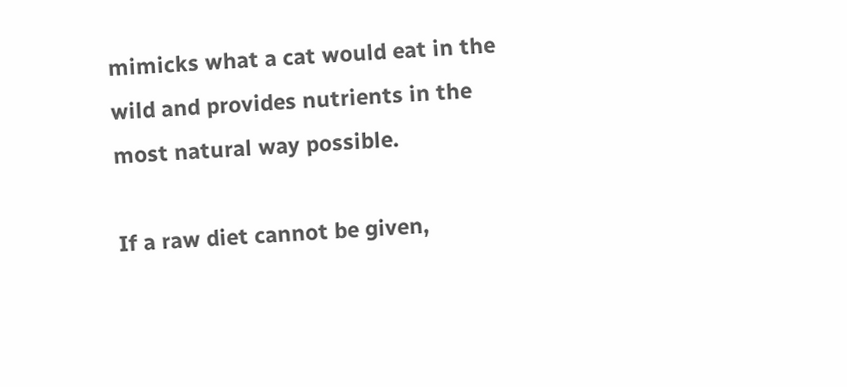mimicks what a cat would eat in the wild and provides nutrients in the most natural way possible.

If a raw diet cannot be given,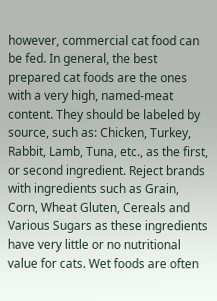however, commercial cat food can be fed. In general, the best prepared cat foods are the ones with a very high, named-meat content. They should be labeled by source, such as: Chicken, Turkey, Rabbit, Lamb, Tuna, etc., as the first, or second ingredient. Reject brands with ingredients such as Grain, Corn, Wheat Gluten, Cereals and Various Sugars as these ingredients have very little or no nutritional value for cats. Wet foods are often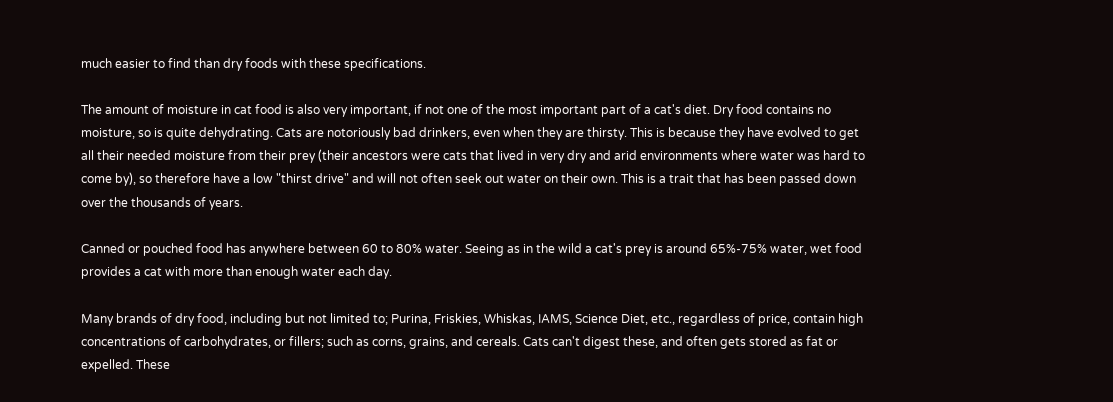much easier to find than dry foods with these specifications.

The amount of moisture in cat food is also very important, if not one of the most important part of a cat's diet. Dry food contains no moisture, so is quite dehydrating. Cats are notoriously bad drinkers, even when they are thirsty. This is because they have evolved to get all their needed moisture from their prey (their ancestors were cats that lived in very dry and arid environments where water was hard to come by), so therefore have a low "thirst drive" and will not often seek out water on their own. This is a trait that has been passed down over the thousands of years.

Canned or pouched food has anywhere between 60 to 80% water. Seeing as in the wild a cat's prey is around 65%-75% water, wet food provides a cat with more than enough water each day.

Many brands of dry food, including but not limited to; Purina, Friskies, Whiskas, IAMS, Science Diet, etc., regardless of price, contain high concentrations of carbohydrates, or fillers; such as corns, grains, and cereals. Cats can't digest these, and often gets stored as fat or expelled. These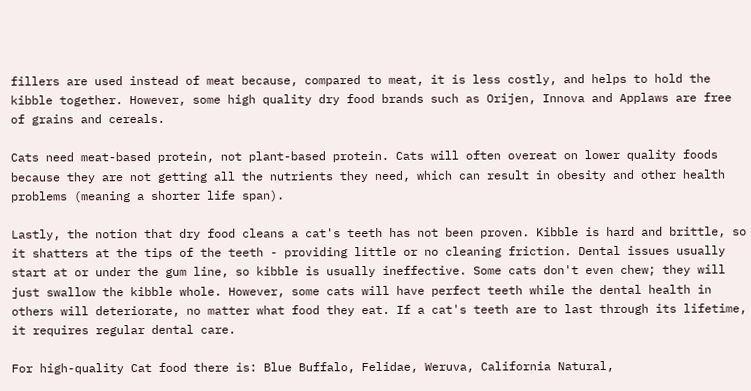fillers are used instead of meat because, compared to meat, it is less costly, and helps to hold the kibble together. However, some high quality dry food brands such as Orijen, Innova and Applaws are free of grains and cereals.

Cats need meat-based protein, not plant-based protein. Cats will often overeat on lower quality foods because they are not getting all the nutrients they need, which can result in obesity and other health problems (meaning a shorter life span).

Lastly, the notion that dry food cleans a cat's teeth has not been proven. Kibble is hard and brittle, so it shatters at the tips of the teeth - providing little or no cleaning friction. Dental issues usually start at or under the gum line, so kibble is usually ineffective. Some cats don't even chew; they will just swallow the kibble whole. However, some cats will have perfect teeth while the dental health in others will deteriorate, no matter what food they eat. If a cat's teeth are to last through its lifetime, it requires regular dental care.

For high-quality Cat food there is: Blue Buffalo, Felidae, Weruva, California Natural,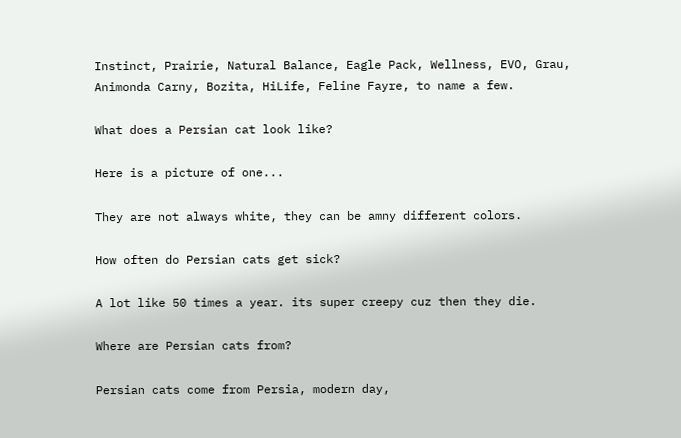Instinct, Prairie, Natural Balance, Eagle Pack, Wellness, EVO, Grau, Animonda Carny, Bozita, HiLife, Feline Fayre, to name a few.

What does a Persian cat look like?

Here is a picture of one...

They are not always white, they can be amny different colors.

How often do Persian cats get sick?

A lot like 50 times a year. its super creepy cuz then they die.

Where are Persian cats from?

Persian cats come from Persia, modern day,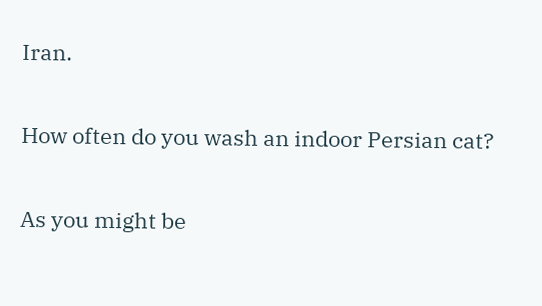Iran.

How often do you wash an indoor Persian cat?

As you might be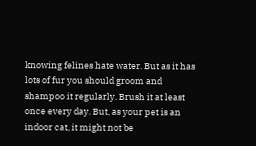knowing felines hate water. But as it has lots of fur you should groom and shampoo it regularly. Brush it at least once every day. But, as your pet is an indoor cat, it might not be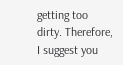getting too dirty. Therefore, I suggest you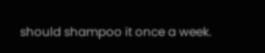should shampoo it once a week.